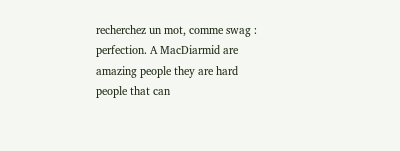recherchez un mot, comme swag :
perfection. A MacDiarmid are amazing people they are hard people that can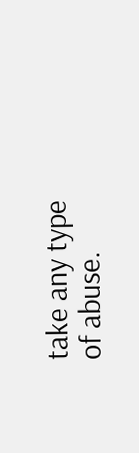take any type of abuse.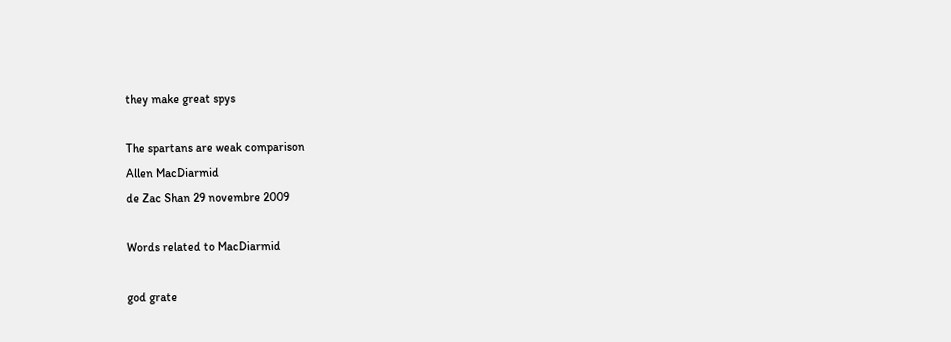they make great spys

The spartans are weak comparison
Allen MacDiarmid
de Zac Shan 29 novembre 2009

Words related to MacDiarmid

god grate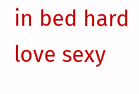in bed hard love sexy